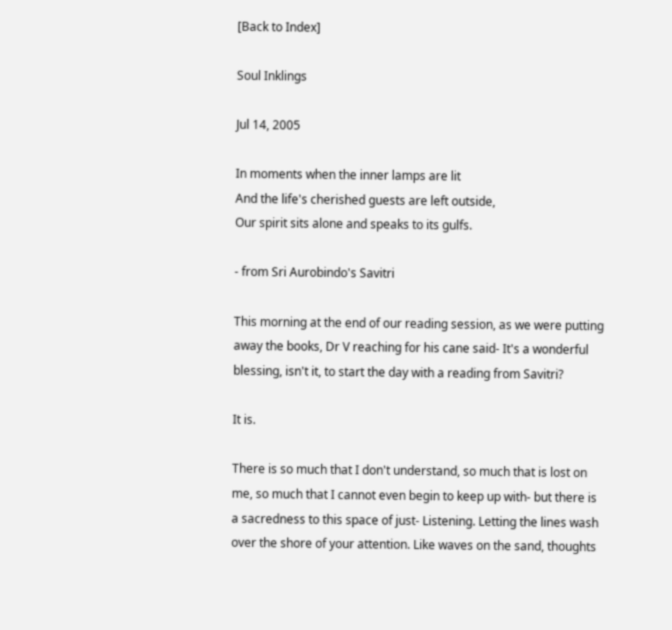[Back to Index]

Soul Inklings

Jul 14, 2005

In moments when the inner lamps are lit
And the life's cherished guests are left outside,
Our spirit sits alone and speaks to its gulfs.

- from Sri Aurobindo's Savitri

This morning at the end of our reading session, as we were putting away the books, Dr V reaching for his cane said- It's a wonderful blessing, isn't it, to start the day with a reading from Savitri?

It is.

There is so much that I don't understand, so much that is lost on me, so much that I cannot even begin to keep up with- but there is a sacredness to this space of just- Listening. Letting the lines wash over the shore of your attention. Like waves on the sand, thoughts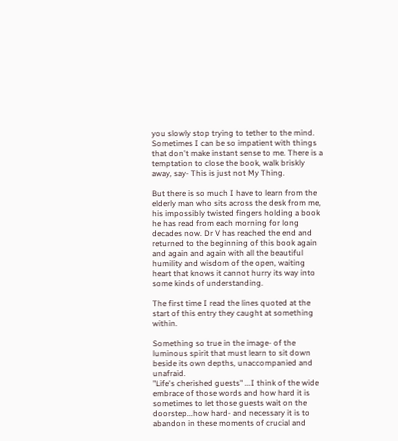you slowly stop trying to tether to the mind. Sometimes I can be so impatient with things that don't make instant sense to me. There is a temptation to close the book, walk briskly away, say- This is just not My Thing.

But there is so much I have to learn from the elderly man who sits across the desk from me, his impossibly twisted fingers holding a book he has read from each morning for long decades now. Dr V has reached the end and returned to the beginning of this book again and again and again with all the beautiful humility and wisdom of the open, waiting heart that knows it cannot hurry its way into some kinds of understanding.

The first time I read the lines quoted at the start of this entry they caught at something within.

Something so true in the image- of the luminous spirit that must learn to sit down beside its own depths, unaccompanied and unafraid.
"Life's cherished guests" ...I think of the wide embrace of those words and how hard it is sometimes to let those guests wait on the doorstep...how hard- and necessary it is to abandon in these moments of crucial and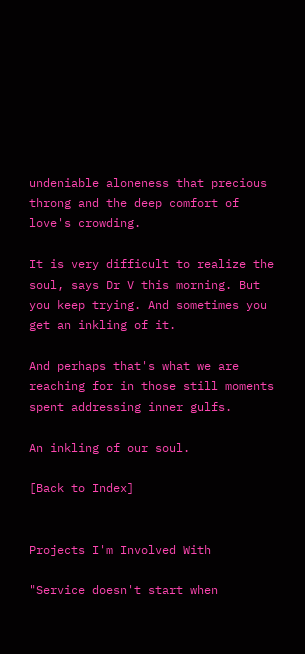undeniable aloneness that precious throng and the deep comfort of love's crowding.

It is very difficult to realize the soul, says Dr V this morning. But you keep trying. And sometimes you get an inkling of it.

And perhaps that's what we are reaching for in those still moments spent addressing inner gulfs.

An inkling of our soul.

[Back to Index]


Projects I'm Involved With

"Service doesn't start when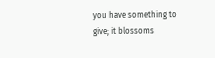you have something to give; it blossoms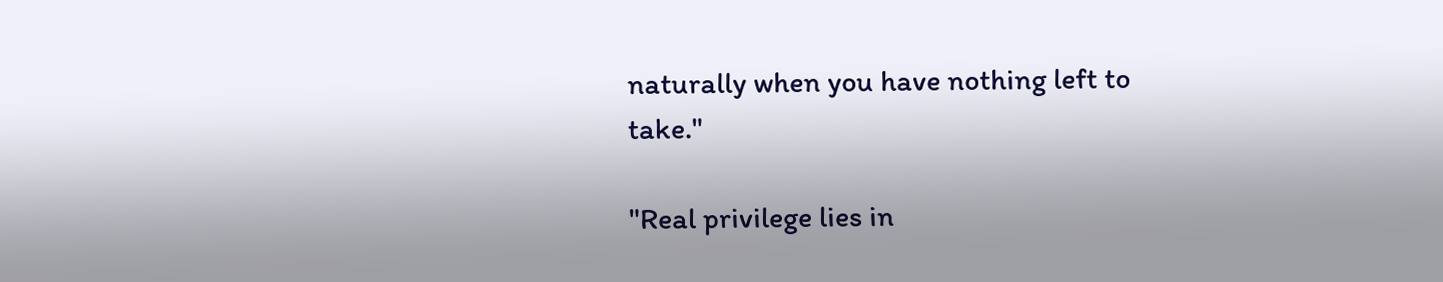naturally when you have nothing left to take."

"Real privilege lies in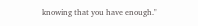knowing that you have enough."